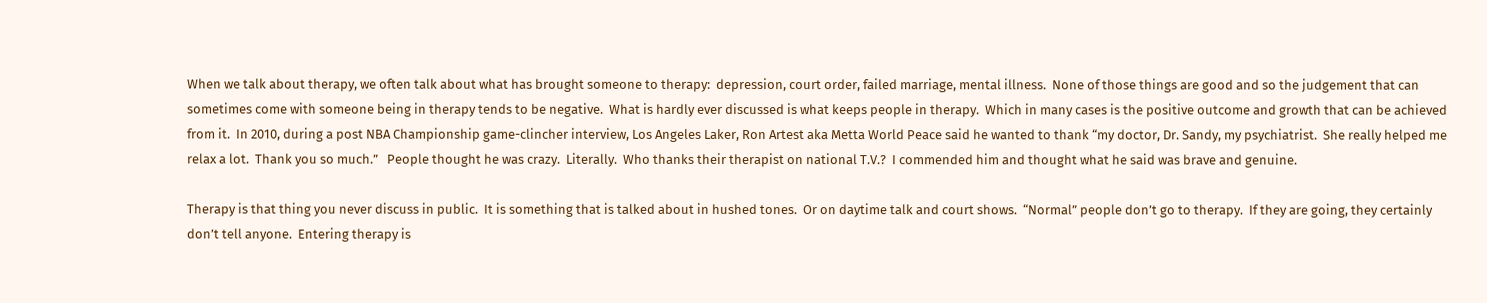When we talk about therapy, we often talk about what has brought someone to therapy:  depression, court order, failed marriage, mental illness.  None of those things are good and so the judgement that can sometimes come with someone being in therapy tends to be negative.  What is hardly ever discussed is what keeps people in therapy.  Which in many cases is the positive outcome and growth that can be achieved from it.  In 2010, during a post NBA Championship game-clincher interview, Los Angeles Laker, Ron Artest aka Metta World Peace said he wanted to thank “my doctor, Dr. Sandy, my psychiatrist.  She really helped me relax a lot.  Thank you so much.”   People thought he was crazy.  Literally.  Who thanks their therapist on national T.V.?  I commended him and thought what he said was brave and genuine.

Therapy is that thing you never discuss in public.  It is something that is talked about in hushed tones.  Or on daytime talk and court shows.  “Normal” people don’t go to therapy.  If they are going, they certainly don’t tell anyone.  Entering therapy is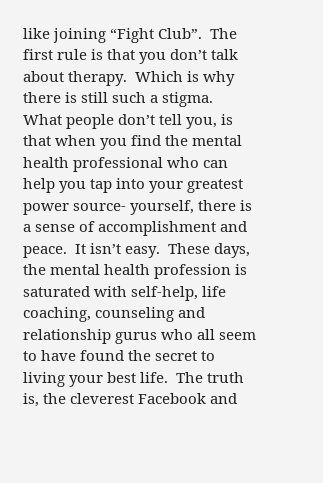like joining “Fight Club”.  The first rule is that you don’t talk about therapy.  Which is why there is still such a stigma.  What people don’t tell you, is that when you find the mental health professional who can help you tap into your greatest power source- yourself, there is a sense of accomplishment and peace.  It isn’t easy.  These days, the mental health profession is saturated with self-help, life coaching, counseling and relationship gurus who all seem to have found the secret to living your best life.  The truth is, the cleverest Facebook and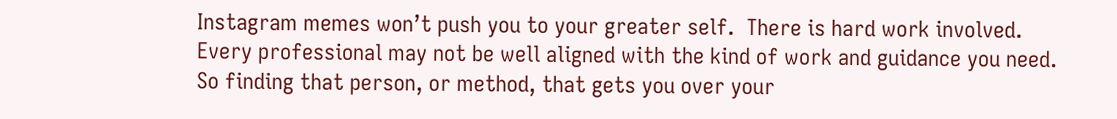Instagram memes won’t push you to your greater self.  There is hard work involved.  Every professional may not be well aligned with the kind of work and guidance you need.  So finding that person, or method, that gets you over your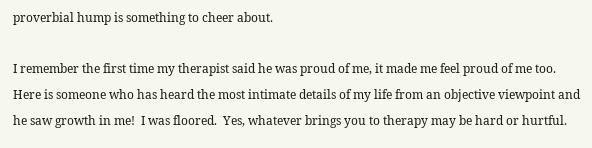proverbial hump is something to cheer about.

I remember the first time my therapist said he was proud of me, it made me feel proud of me too.  Here is someone who has heard the most intimate details of my life from an objective viewpoint and he saw growth in me!  I was floored.  Yes, whatever brings you to therapy may be hard or hurtful.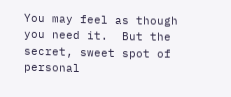You may feel as though you need it.  But the secret, sweet spot of personal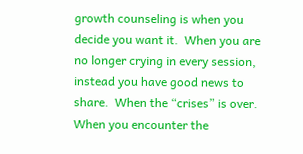growth counseling is when you decide you want it.  When you are no longer crying in every session, instead you have good news to share.  When the “crises” is over.  When you encounter the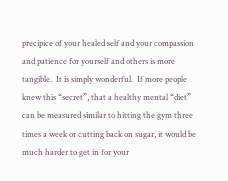precipice of your healed self and your compassion and patience for yourself and others is more tangible.  It is simply wonderful.  If more people knew this “secret”, that a healthy mental “diet” can be measured similar to hitting the gym three times a week or cutting back on sugar, it would be much harder to get in for your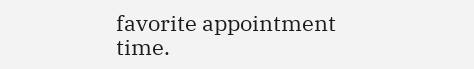favorite appointment time.